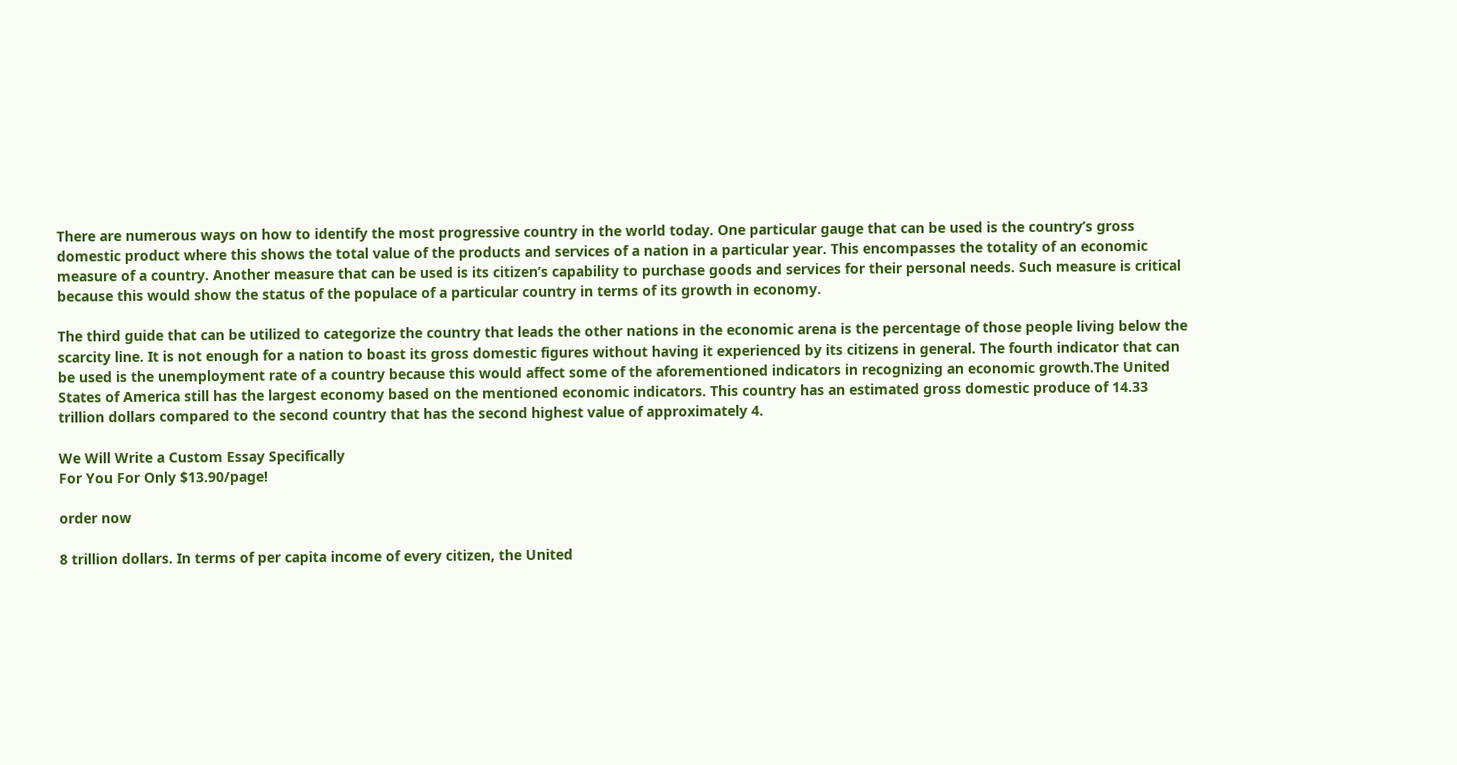There are numerous ways on how to identify the most progressive country in the world today. One particular gauge that can be used is the country’s gross domestic product where this shows the total value of the products and services of a nation in a particular year. This encompasses the totality of an economic measure of a country. Another measure that can be used is its citizen’s capability to purchase goods and services for their personal needs. Such measure is critical because this would show the status of the populace of a particular country in terms of its growth in economy.

The third guide that can be utilized to categorize the country that leads the other nations in the economic arena is the percentage of those people living below the scarcity line. It is not enough for a nation to boast its gross domestic figures without having it experienced by its citizens in general. The fourth indicator that can be used is the unemployment rate of a country because this would affect some of the aforementioned indicators in recognizing an economic growth.The United States of America still has the largest economy based on the mentioned economic indicators. This country has an estimated gross domestic produce of 14.33 trillion dollars compared to the second country that has the second highest value of approximately 4.

We Will Write a Custom Essay Specifically
For You For Only $13.90/page!

order now

8 trillion dollars. In terms of per capita income of every citizen, the United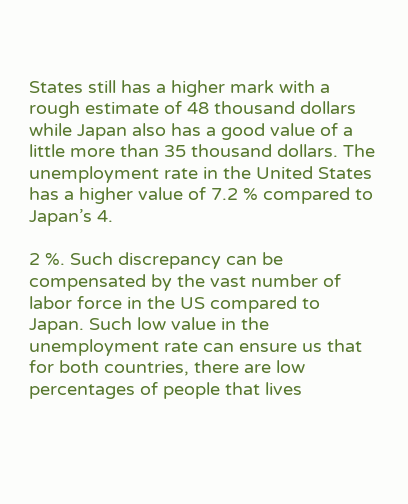States still has a higher mark with a rough estimate of 48 thousand dollars while Japan also has a good value of a little more than 35 thousand dollars. The unemployment rate in the United States has a higher value of 7.2 % compared to Japan’s 4.

2 %. Such discrepancy can be compensated by the vast number of labor force in the US compared to Japan. Such low value in the unemployment rate can ensure us that for both countries, there are low percentages of people that lives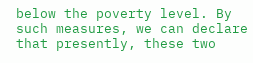below the poverty level. By such measures, we can declare that presently, these two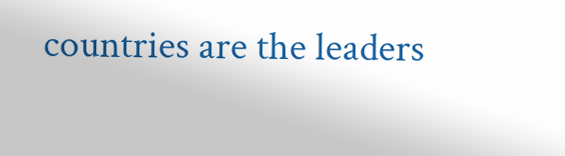countries are the leaders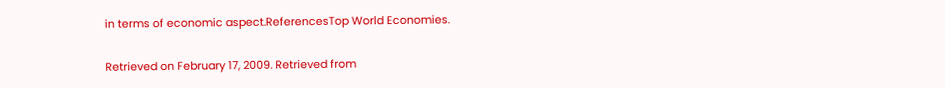in terms of economic aspect.ReferencesTop World Economies.

Retrieved on February 17, 2009. Retrieved from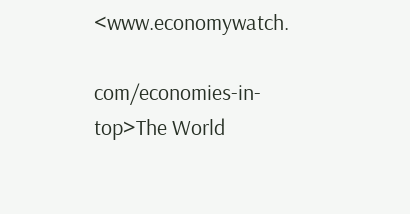<www.economywatch.

com/economies-in-top>The World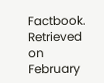Factbook. Retrieved on February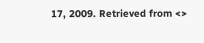17, 2009. Retrieved from <>